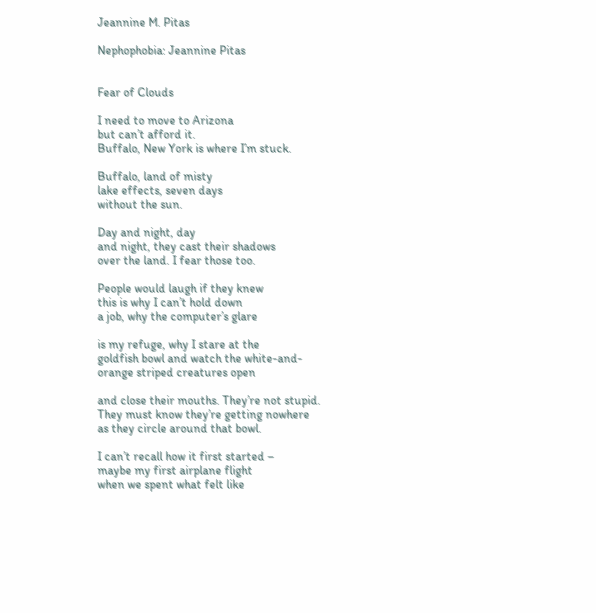Jeannine M. Pitas

Nephophobia: Jeannine Pitas


Fear of Clouds

I need to move to Arizona
but can’t afford it.
Buffalo, New York is where I’m stuck.

Buffalo, land of misty
lake effects, seven days
without the sun.

Day and night, day
and night, they cast their shadows
over the land. I fear those too.

People would laugh if they knew
this is why I can’t hold down
a job, why the computer’s glare

is my refuge, why I stare at the
goldfish bowl and watch the white-and-
orange striped creatures open

and close their mouths. They’re not stupid.
They must know they’re getting nowhere
as they circle around that bowl.

I can’t recall how it first started –
maybe my first airplane flight
when we spent what felt like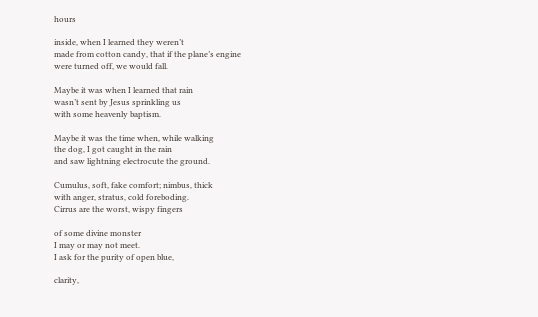hours

inside, when I learned they weren’t
made from cotton candy, that if the plane’s engine
were turned off, we would fall.

Maybe it was when I learned that rain
wasn’t sent by Jesus sprinkling us
with some heavenly baptism.

Maybe it was the time when, while walking
the dog, I got caught in the rain
and saw lightning electrocute the ground.

Cumulus, soft, fake comfort; nimbus, thick
with anger, stratus, cold foreboding.
Cirrus are the worst, wispy fingers

of some divine monster
I may or may not meet.
I ask for the purity of open blue,

clarity,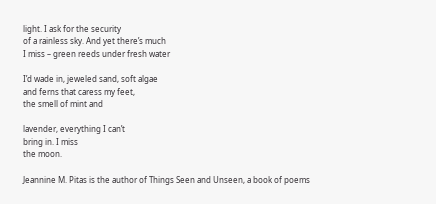light. I ask for the security
of a rainless sky. And yet there’s much
I miss – green reeds under fresh water

I’d wade in, jeweled sand, soft algae
and ferns that caress my feet,
the smell of mint and

lavender, everything I can’t
bring in. I miss
the moon.

Jeannine M. Pitas is the author of Things Seen and Unseen, a book of poems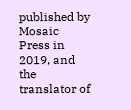published by Mosaic Press in 2019, and the translator of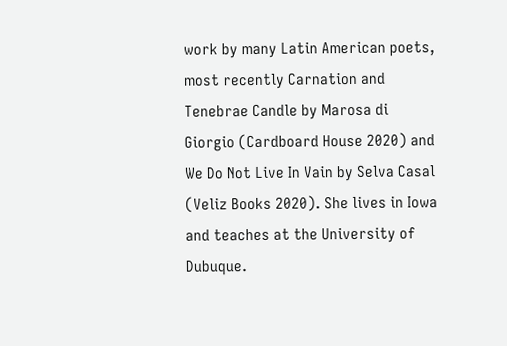work by many Latin American poets, most recently Carnation and Tenebrae Candle by Marosa di Giorgio (Cardboard House 2020) and We Do Not Live In Vain by Selva Casal (Veliz Books 2020). She lives in Iowa and teaches at the University of Dubuque.